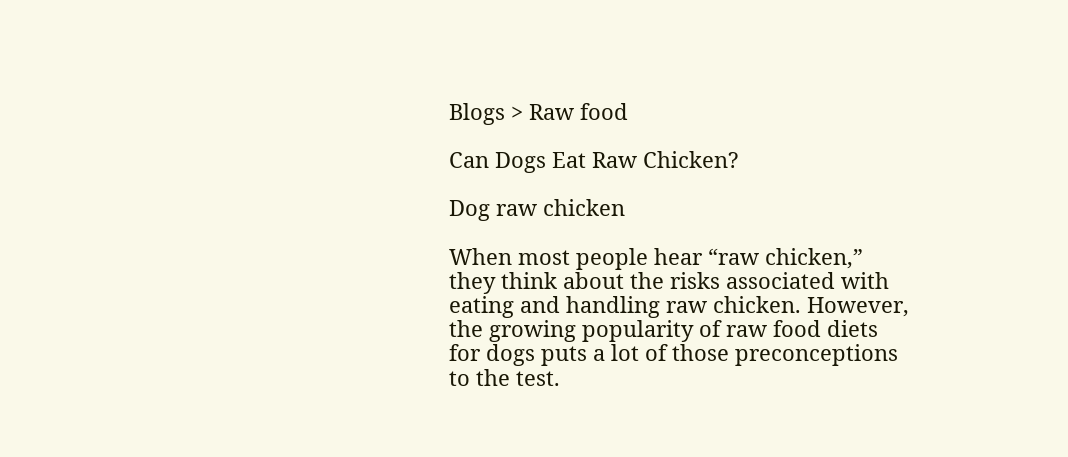Blogs > Raw food

Can Dogs Eat Raw Chicken?

Dog raw chicken

When most people hear “raw chicken,” they think about the risks associated with eating and handling raw chicken. However, the growing popularity of raw food diets for dogs puts a lot of those preconceptions to the test.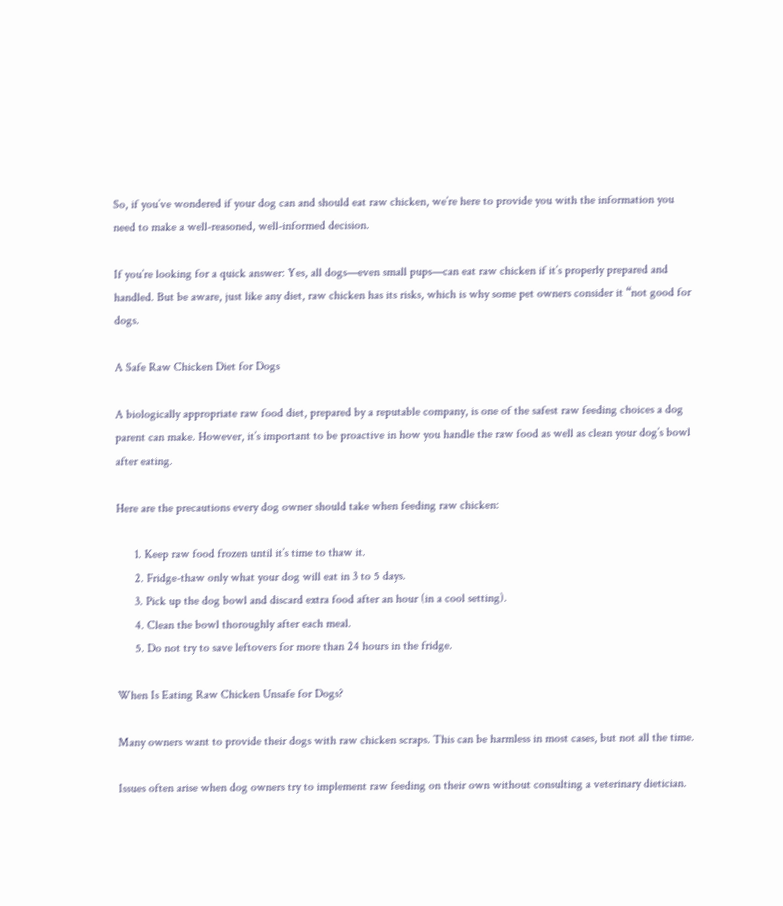So, if you’ve wondered if your dog can and should eat raw chicken, we’re here to provide you with the information you need to make a well-reasoned, well-informed decision.

If you’re looking for a quick answer: Yes, all dogs—even small pups—can eat raw chicken if it’s properly prepared and handled. But be aware, just like any diet, raw chicken has its risks, which is why some pet owners consider it “not good for dogs.

A Safe Raw Chicken Diet for Dogs

A biologically appropriate raw food diet, prepared by a reputable company, is one of the safest raw feeding choices a dog parent can make. However, it’s important to be proactive in how you handle the raw food as well as clean your dog’s bowl after eating.

Here are the precautions every dog owner should take when feeding raw chicken:

      1. Keep raw food frozen until it’s time to thaw it.
      2. Fridge-thaw only what your dog will eat in 3 to 5 days.
      3. Pick up the dog bowl and discard extra food after an hour (in a cool setting).
      4. Clean the bowl thoroughly after each meal.
      5. Do not try to save leftovers for more than 24 hours in the fridge.

When Is Eating Raw Chicken Unsafe for Dogs?

Many owners want to provide their dogs with raw chicken scraps. This can be harmless in most cases, but not all the time.

Issues often arise when dog owners try to implement raw feeding on their own without consulting a veterinary dietician.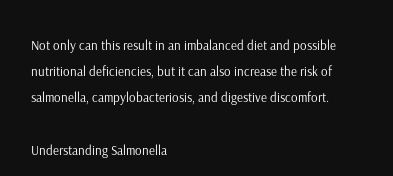Not only can this result in an imbalanced diet and possible nutritional deficiencies, but it can also increase the risk of salmonella, campylobacteriosis, and digestive discomfort.

Understanding Salmonella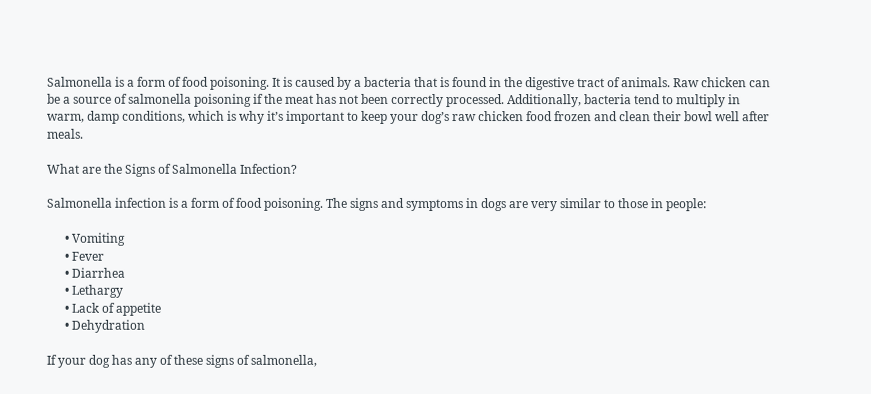Salmonella is a form of food poisoning. It is caused by a bacteria that is found in the digestive tract of animals. Raw chicken can be a source of salmonella poisoning if the meat has not been correctly processed. Additionally, bacteria tend to multiply in warm, damp conditions, which is why it’s important to keep your dog’s raw chicken food frozen and clean their bowl well after meals.

What are the Signs of Salmonella Infection?

Salmonella infection is a form of food poisoning. The signs and symptoms in dogs are very similar to those in people:

      • Vomiting
      • Fever
      • Diarrhea
      • Lethargy
      • Lack of appetite
      • Dehydration

If your dog has any of these signs of salmonella,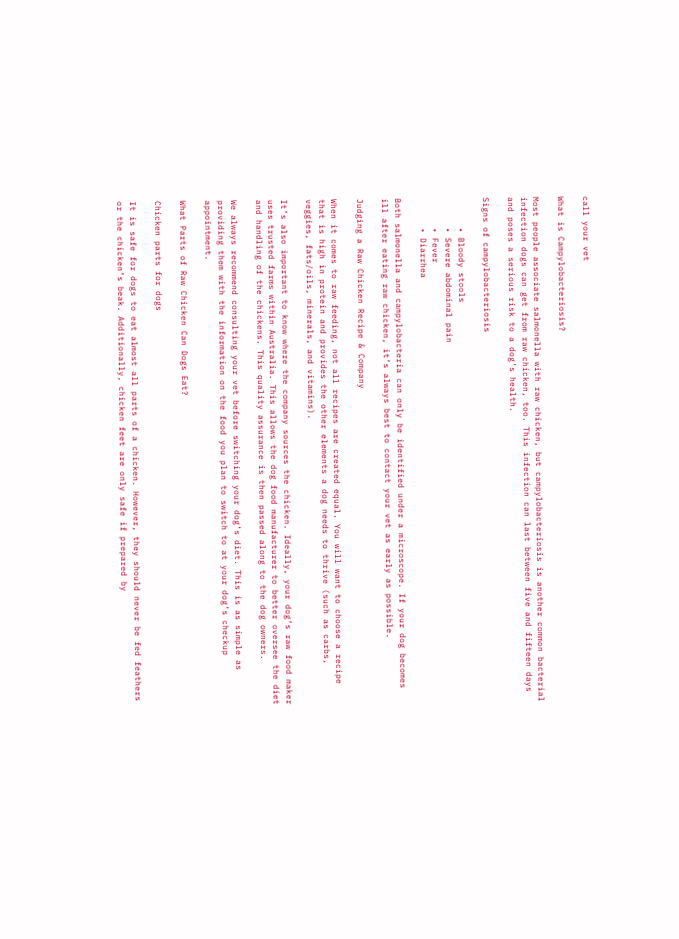call your vet

What is Campylobacteriosis?

Most people associate salmonella with raw chicken, but campylobacteriosis is another common bacterial infection dogs can get from raw chicken, too. This infection can last between five and fifteen days and poses a serious risk to a dog’s health.

Signs of campylobacteriosis

      • Bloody stools
      • Severe abdominal pain
      • Fever
      • Diarrhea

Both salmonella and campylobacteria can only be identified under a microscope. If your dog becomes ill after eating raw chicken, it’s always best to contact your vet as early as possible.

Judging a Raw Chicken Recipe & Company

When it comes to raw feeding, not all recipes are created equal. You will want to choose a recipe that is high in protein and provides the other elements a dog needs to thrive (such as carbs, veggies, fats/oils, minerals, and vitamins).

It’s also important to know where the company sources the chicken. Ideally, your dog’s raw food maker uses trusted farms within Australia. This allows the dog food manufacturer to better oversee the diet and handling of the chickens. This quality assurance is then passed along to the dog owners.

We always recommend consulting your vet before switching your dog’s diet. This is as simple as providing them with the information on the food you plan to switch to at your dog’s checkup appointment.

What Parts of Raw Chicken Can Dogs Eat?

Chicken parts for dogs

It is safe for dogs to eat almost all parts of a chicken. However, they should never be fed feathers or the chicken’s beak. Additionally, chicken feet are only safe if prepared by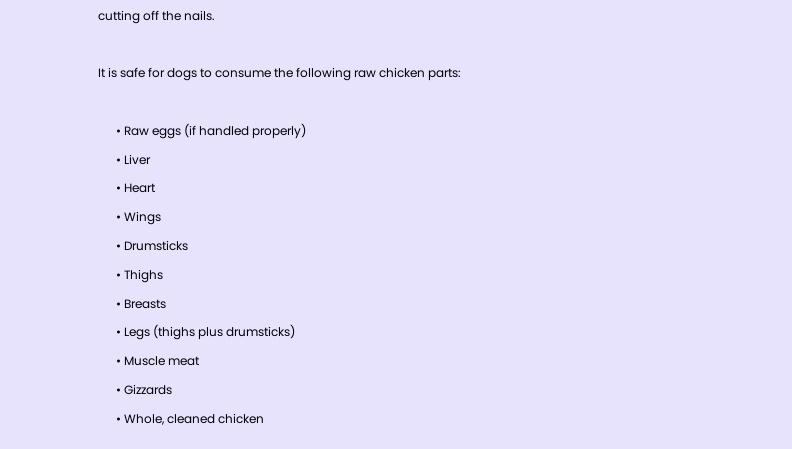cutting off the nails.

It is safe for dogs to consume the following raw chicken parts:

      • Raw eggs (if handled properly)
      • Liver
      • Heart
      • Wings
      • Drumsticks
      • Thighs
      • Breasts
      • Legs (thighs plus drumsticks)
      • Muscle meat
      • Gizzards
      • Whole, cleaned chicken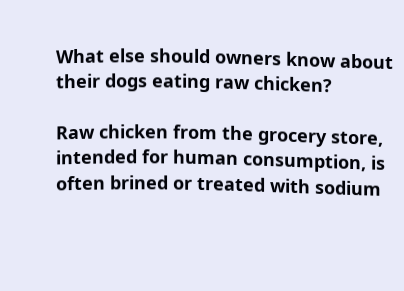What else should owners know about their dogs eating raw chicken?

Raw chicken from the grocery store, intended for human consumption, is often brined or treated with sodium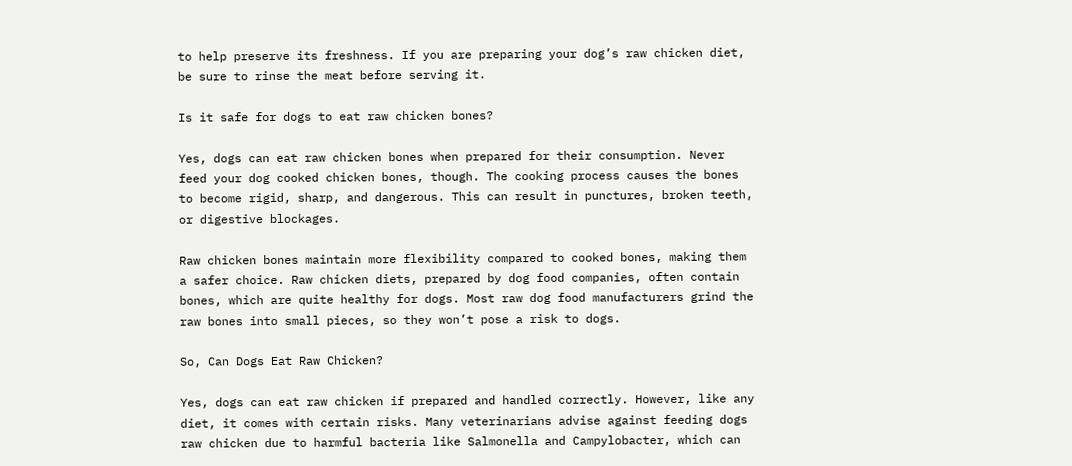to help preserve its freshness. If you are preparing your dog’s raw chicken diet, be sure to rinse the meat before serving it.

Is it safe for dogs to eat raw chicken bones?

Yes, dogs can eat raw chicken bones when prepared for their consumption. Never feed your dog cooked chicken bones, though. The cooking process causes the bones to become rigid, sharp, and dangerous. This can result in punctures, broken teeth, or digestive blockages.

Raw chicken bones maintain more flexibility compared to cooked bones, making them a safer choice. Raw chicken diets, prepared by dog food companies, often contain bones, which are quite healthy for dogs. Most raw dog food manufacturers grind the raw bones into small pieces, so they won’t pose a risk to dogs.

So, Can Dogs Eat Raw Chicken?

Yes, dogs can eat raw chicken if prepared and handled correctly. However, like any diet, it comes with certain risks. Many veterinarians advise against feeding dogs raw chicken due to harmful bacteria like Salmonella and Campylobacter, which can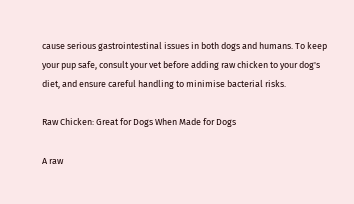cause serious gastrointestinal issues in both dogs and humans. To keep your pup safe, consult your vet before adding raw chicken to your dog's diet, and ensure careful handling to minimise bacterial risks.

Raw Chicken: Great for Dogs When Made for Dogs

A raw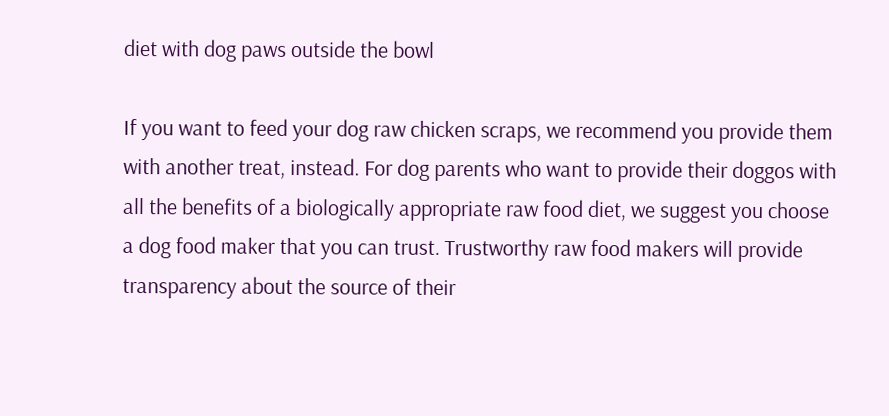diet with dog paws outside the bowl

If you want to feed your dog raw chicken scraps, we recommend you provide them with another treat, instead. For dog parents who want to provide their doggos with all the benefits of a biologically appropriate raw food diet, we suggest you choose a dog food maker that you can trust. Trustworthy raw food makers will provide transparency about the source of their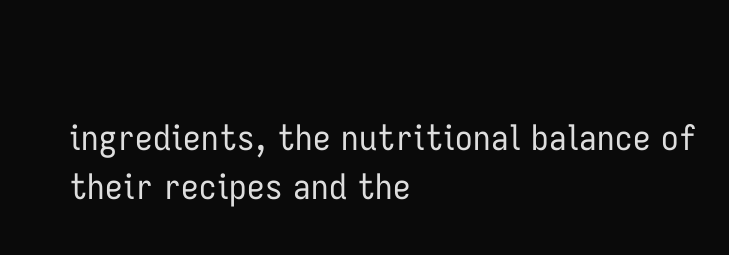ingredients, the nutritional balance of their recipes and the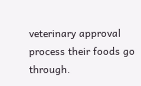veterinary approval process their foods go through.